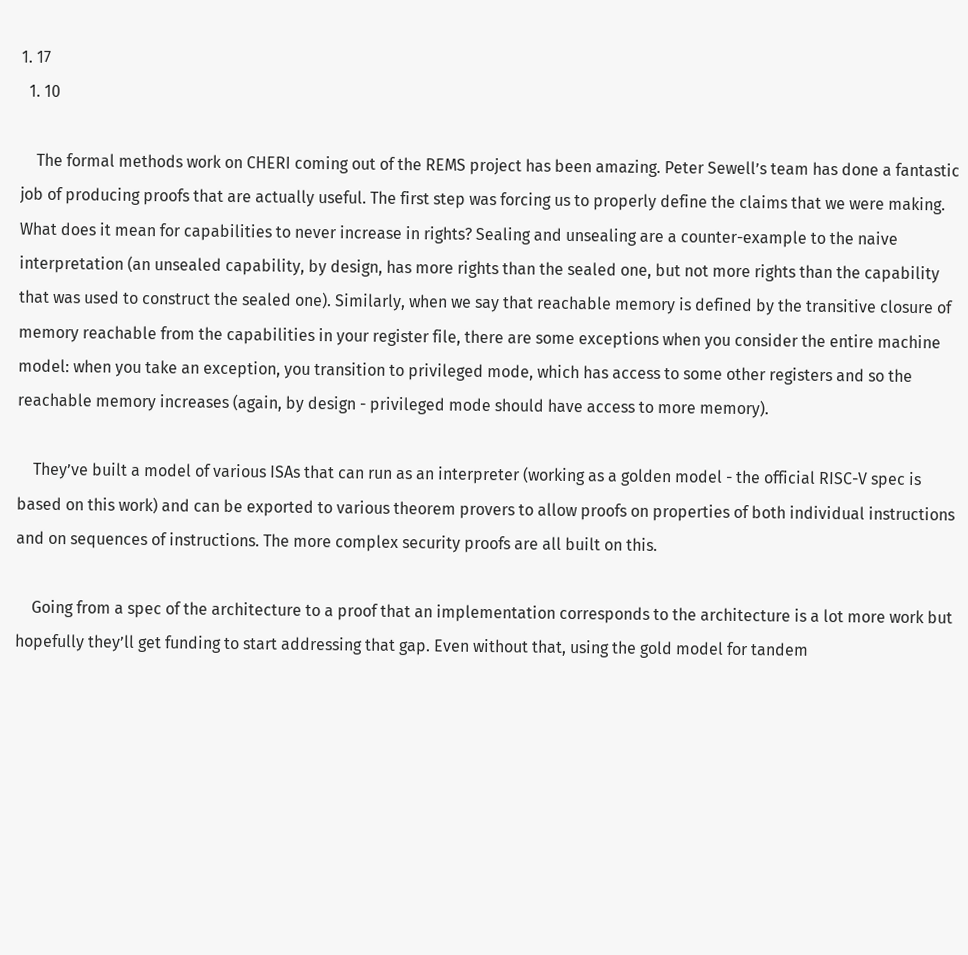1. 17
  1. 10

    The formal methods work on CHERI coming out of the REMS project has been amazing. Peter Sewell’s team has done a fantastic job of producing proofs that are actually useful. The first step was forcing us to properly define the claims that we were making. What does it mean for capabilities to never increase in rights? Sealing and unsealing are a counter-example to the naive interpretation (an unsealed capability, by design, has more rights than the sealed one, but not more rights than the capability that was used to construct the sealed one). Similarly, when we say that reachable memory is defined by the transitive closure of memory reachable from the capabilities in your register file, there are some exceptions when you consider the entire machine model: when you take an exception, you transition to privileged mode, which has access to some other registers and so the reachable memory increases (again, by design - privileged mode should have access to more memory).

    They’ve built a model of various ISAs that can run as an interpreter (working as a golden model - the official RISC-V spec is based on this work) and can be exported to various theorem provers to allow proofs on properties of both individual instructions and on sequences of instructions. The more complex security proofs are all built on this.

    Going from a spec of the architecture to a proof that an implementation corresponds to the architecture is a lot more work but hopefully they’ll get funding to start addressing that gap. Even without that, using the gold model for tandem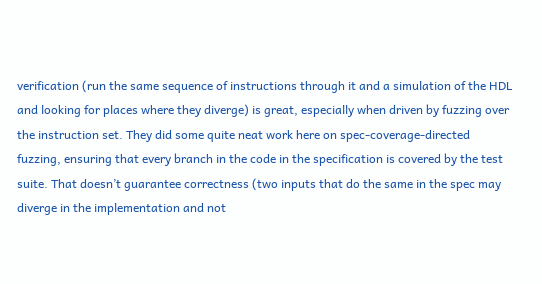verification (run the same sequence of instructions through it and a simulation of the HDL and looking for places where they diverge) is great, especially when driven by fuzzing over the instruction set. They did some quite neat work here on spec-coverage-directed fuzzing, ensuring that every branch in the code in the specification is covered by the test suite. That doesn’t guarantee correctness (two inputs that do the same in the spec may diverge in the implementation and not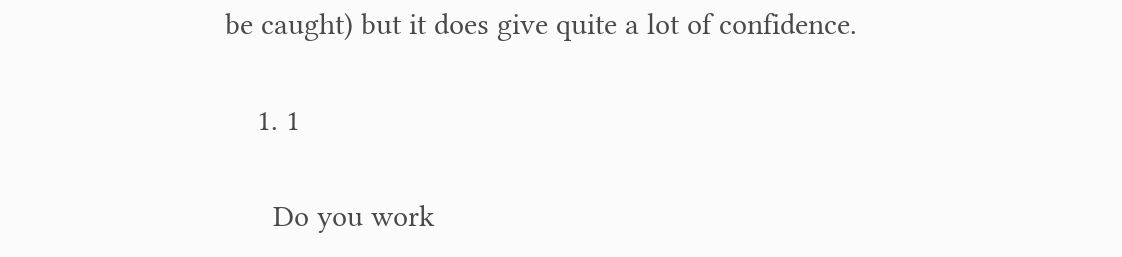be caught) but it does give quite a lot of confidence.

    1. 1

      Do you work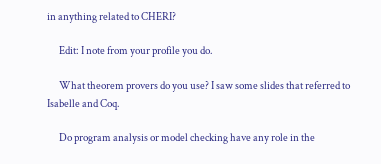in anything related to CHERI?

      Edit: I note from your profile you do.

      What theorem provers do you use? I saw some slides that referred to Isabelle and Coq.

      Do program analysis or model checking have any role in the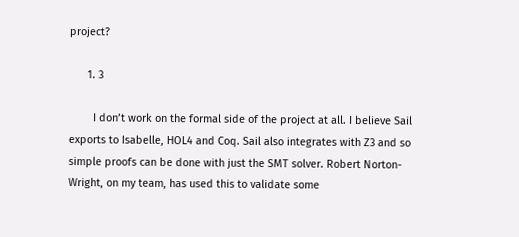project?

      1. 3

        I don’t work on the formal side of the project at all. I believe Sail exports to Isabelle, HOL4 and Coq. Sail also integrates with Z3 and so simple proofs can be done with just the SMT solver. Robert Norton-Wright, on my team, has used this to validate some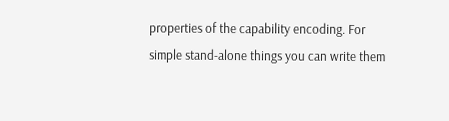properties of the capability encoding. For simple stand-alone things you can write them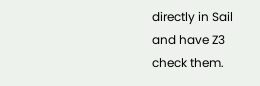directly in Sail and have Z3 check them.